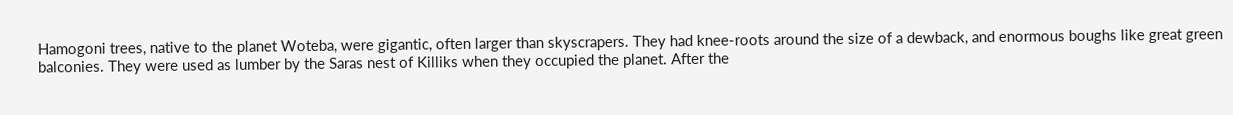Hamogoni trees, native to the planet Woteba, were gigantic, often larger than skyscrapers. They had knee-roots around the size of a dewback, and enormous boughs like great green balconies. They were used as lumber by the Saras nest of Killiks when they occupied the planet. After the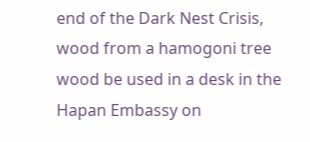end of the Dark Nest Crisis, wood from a hamogoni tree wood be used in a desk in the Hapan Embassy on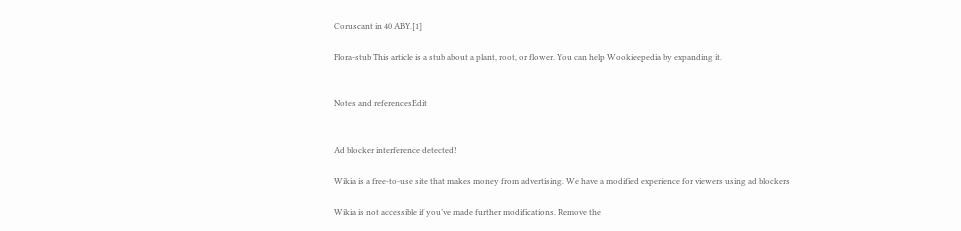Coruscant in 40 ABY.[1]

Flora-stub This article is a stub about a plant, root, or flower. You can help Wookieepedia by expanding it.


Notes and referencesEdit


Ad blocker interference detected!

Wikia is a free-to-use site that makes money from advertising. We have a modified experience for viewers using ad blockers

Wikia is not accessible if you’ve made further modifications. Remove the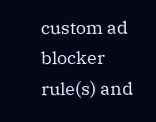custom ad blocker rule(s) and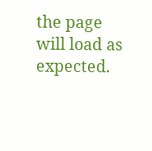the page will load as expected.